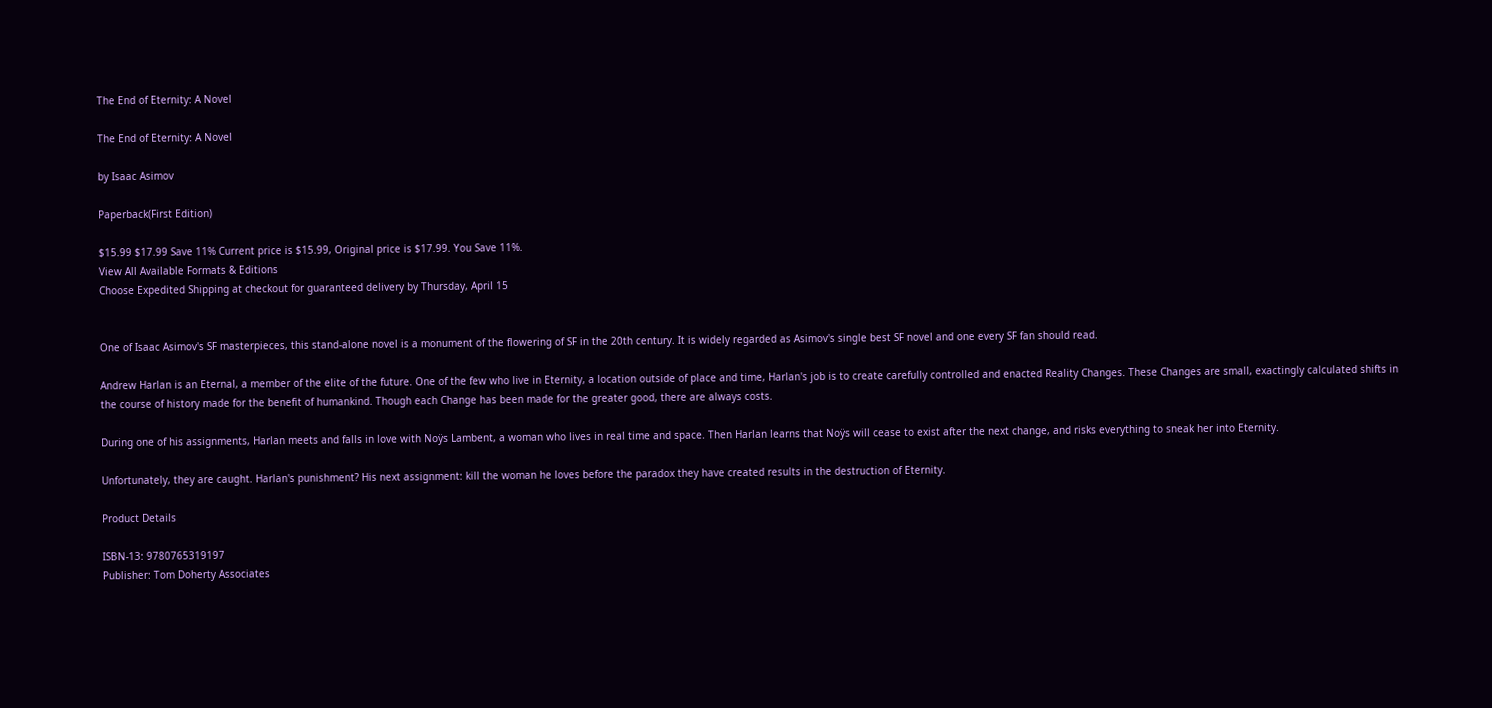The End of Eternity: A Novel

The End of Eternity: A Novel

by Isaac Asimov

Paperback(First Edition)

$15.99 $17.99 Save 11% Current price is $15.99, Original price is $17.99. You Save 11%.
View All Available Formats & Editions
Choose Expedited Shipping at checkout for guaranteed delivery by Thursday, April 15


One of Isaac Asimov's SF masterpieces, this stand-alone novel is a monument of the flowering of SF in the 20th century. It is widely regarded as Asimov's single best SF novel and one every SF fan should read.

Andrew Harlan is an Eternal, a member of the elite of the future. One of the few who live in Eternity, a location outside of place and time, Harlan's job is to create carefully controlled and enacted Reality Changes. These Changes are small, exactingly calculated shifts in the course of history made for the benefit of humankind. Though each Change has been made for the greater good, there are always costs.

During one of his assignments, Harlan meets and falls in love with Noÿs Lambent, a woman who lives in real time and space. Then Harlan learns that Noÿs will cease to exist after the next change, and risks everything to sneak her into Eternity.

Unfortunately, they are caught. Harlan's punishment? His next assignment: kill the woman he loves before the paradox they have created results in the destruction of Eternity.

Product Details

ISBN-13: 9780765319197
Publisher: Tom Doherty Associates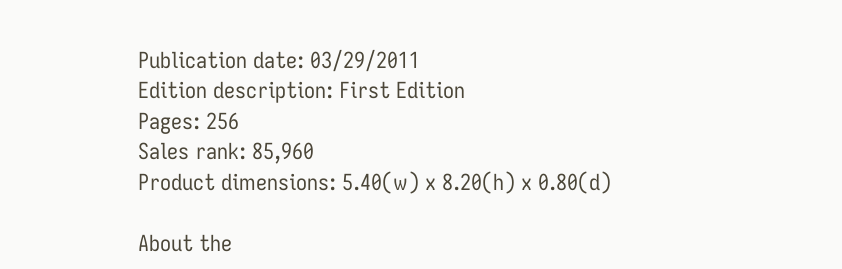Publication date: 03/29/2011
Edition description: First Edition
Pages: 256
Sales rank: 85,960
Product dimensions: 5.40(w) x 8.20(h) x 0.80(d)

About the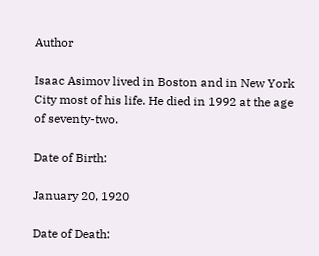Author

Isaac Asimov lived in Boston and in New York City most of his life. He died in 1992 at the age of seventy-two.

Date of Birth:

January 20, 1920

Date of Death: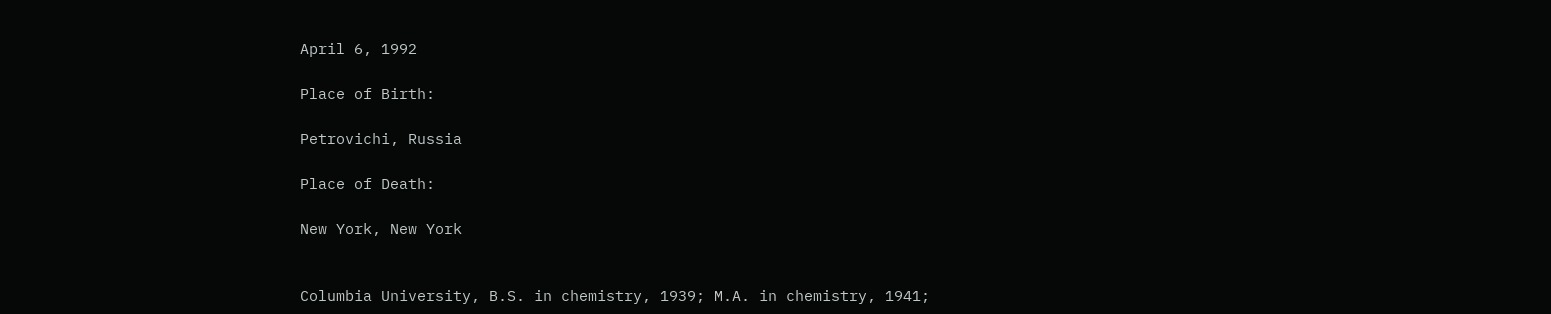April 6, 1992

Place of Birth:

Petrovichi, Russia

Place of Death:

New York, New York


Columbia University, B.S. in chemistry, 1939; M.A. in chemistry, 1941;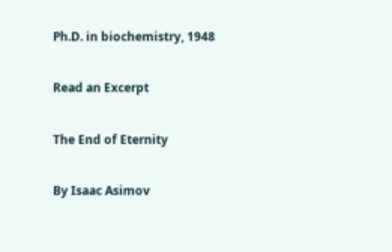Ph.D. in biochemistry, 1948

Read an Excerpt

The End of Eternity

By Isaac Asimov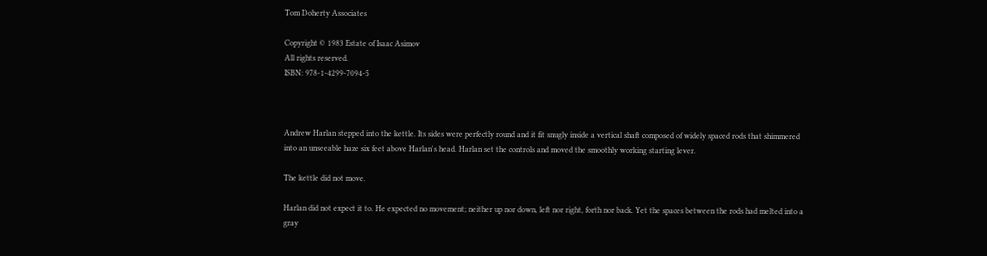Tom Doherty Associates

Copyright © 1983 Estate of Isaac Asimov
All rights reserved.
ISBN: 978-1-4299-7094-5



Andrew Harlan stepped into the kettle. Its sides were perfectly round and it fit snugly inside a vertical shaft composed of widely spaced rods that shimmered into an unseeable haze six feet above Harlan's head. Harlan set the controls and moved the smoothly working starting lever.

The kettle did not move.

Harlan did not expect it to. He expected no movement; neither up nor down, left nor right, forth nor back. Yet the spaces between the rods had melted into a gray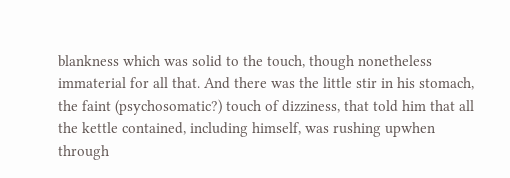blankness which was solid to the touch, though nonetheless immaterial for all that. And there was the little stir in his stomach, the faint (psychosomatic?) touch of dizziness, that told him that all the kettle contained, including himself, was rushing upwhen through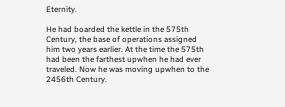Eternity.

He had boarded the kettle in the 575th Century, the base of operations assigned him two years earlier. At the time the 575th had been the farthest upwhen he had ever traveled. Now he was moving upwhen to the 2456th Century.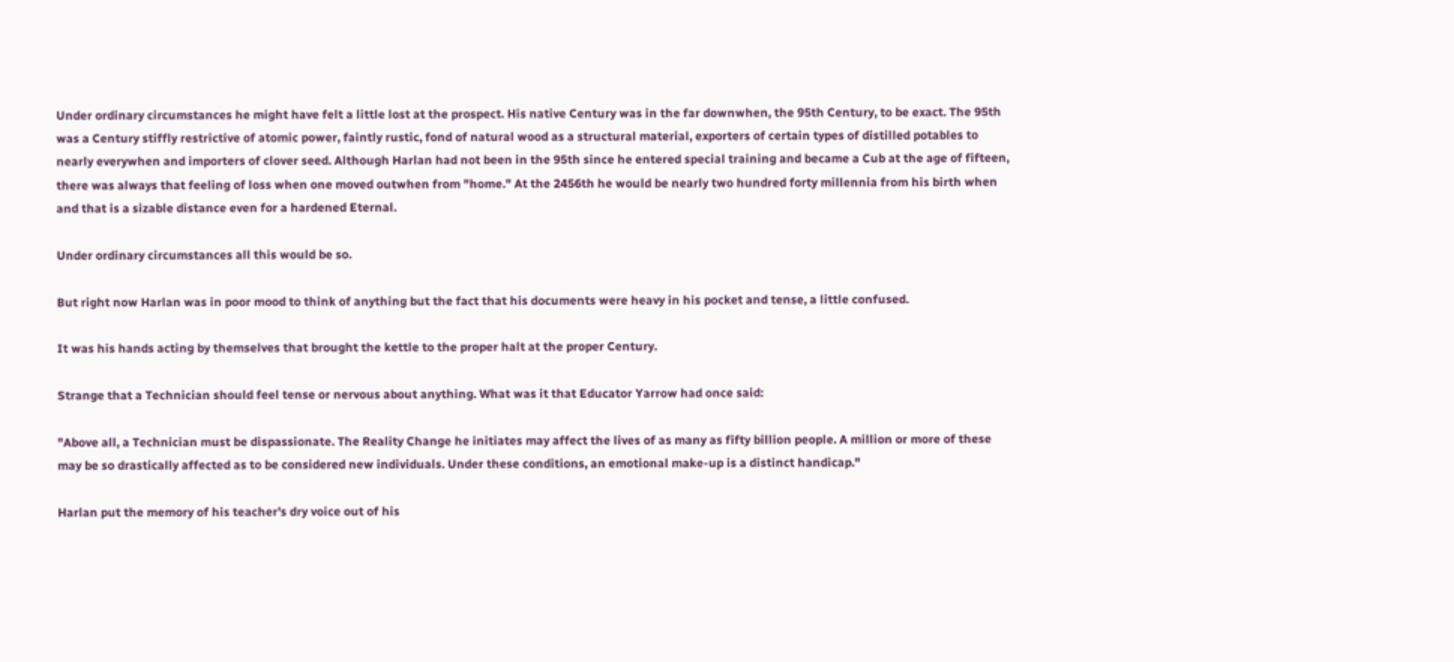Under ordinary circumstances he might have felt a little lost at the prospect. His native Century was in the far downwhen, the 95th Century, to be exact. The 95th was a Century stiffly restrictive of atomic power, faintly rustic, fond of natural wood as a structural material, exporters of certain types of distilled potables to nearly everywhen and importers of clover seed. Although Harlan had not been in the 95th since he entered special training and became a Cub at the age of fifteen, there was always that feeling of loss when one moved outwhen from "home." At the 2456th he would be nearly two hundred forty millennia from his birth when and that is a sizable distance even for a hardened Eternal.

Under ordinary circumstances all this would be so.

But right now Harlan was in poor mood to think of anything but the fact that his documents were heavy in his pocket and tense, a little confused.

It was his hands acting by themselves that brought the kettle to the proper halt at the proper Century.

Strange that a Technician should feel tense or nervous about anything. What was it that Educator Yarrow had once said:

"Above all, a Technician must be dispassionate. The Reality Change he initiates may affect the lives of as many as fifty billion people. A million or more of these may be so drastically affected as to be considered new individuals. Under these conditions, an emotional make-up is a distinct handicap."

Harlan put the memory of his teacher's dry voice out of his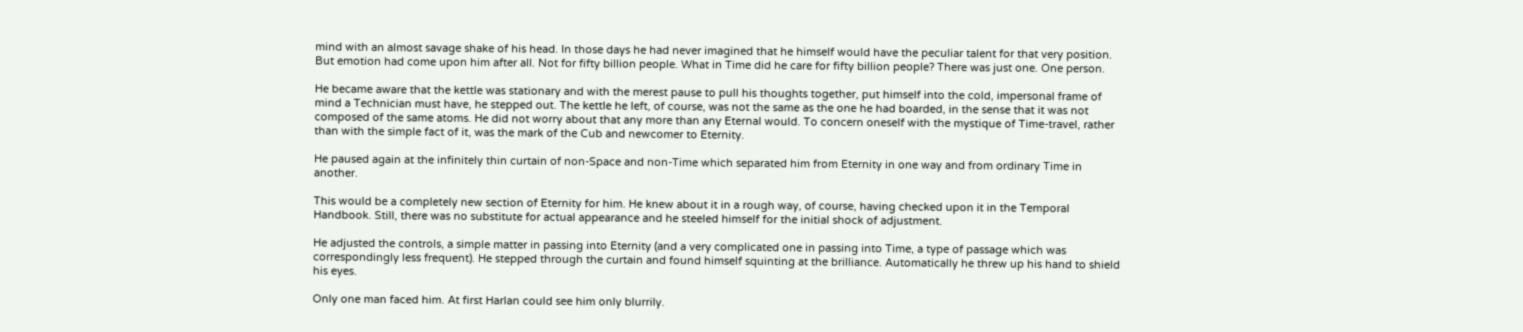mind with an almost savage shake of his head. In those days he had never imagined that he himself would have the peculiar talent for that very position. But emotion had come upon him after all. Not for fifty billion people. What in Time did he care for fifty billion people? There was just one. One person.

He became aware that the kettle was stationary and with the merest pause to pull his thoughts together, put himself into the cold, impersonal frame of mind a Technician must have, he stepped out. The kettle he left, of course, was not the same as the one he had boarded, in the sense that it was not composed of the same atoms. He did not worry about that any more than any Eternal would. To concern oneself with the mystique of Time-travel, rather than with the simple fact of it, was the mark of the Cub and newcomer to Eternity.

He paused again at the infinitely thin curtain of non-Space and non-Time which separated him from Eternity in one way and from ordinary Time in another.

This would be a completely new section of Eternity for him. He knew about it in a rough way, of course, having checked upon it in the Temporal Handbook. Still, there was no substitute for actual appearance and he steeled himself for the initial shock of adjustment.

He adjusted the controls, a simple matter in passing into Eternity (and a very complicated one in passing into Time, a type of passage which was correspondingly less frequent). He stepped through the curtain and found himself squinting at the brilliance. Automatically he threw up his hand to shield his eyes.

Only one man faced him. At first Harlan could see him only blurrily.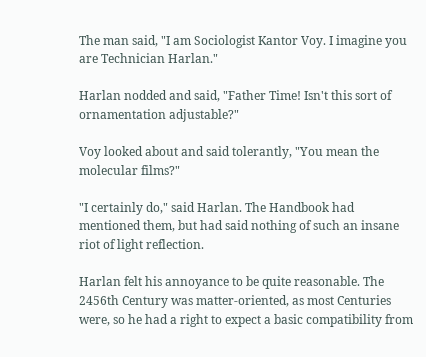The man said, "I am Sociologist Kantor Voy. I imagine you are Technician Harlan."

Harlan nodded and said, "Father Time! Isn't this sort of ornamentation adjustable?"

Voy looked about and said tolerantly, "You mean the molecular films?"

"I certainly do," said Harlan. The Handbook had mentioned them, but had said nothing of such an insane riot of light reflection.

Harlan felt his annoyance to be quite reasonable. The 2456th Century was matter-oriented, as most Centuries were, so he had a right to expect a basic compatibility from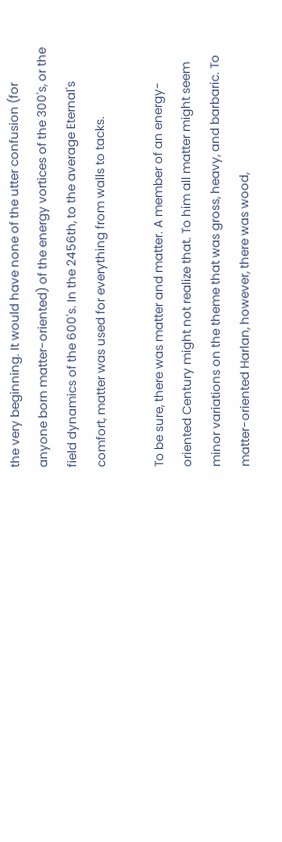the very beginning. It would have none of the utter confusion (for anyone born matter-oriented) of the energy vortices of the 300's, or the field dynamics of the 600's. In the 2456th, to the average Eternal's comfort, matter was used for everything from walls to tacks.

To be sure, there was matter and matter. A member of an energy-oriented Century might not realize that. To him all matter might seem minor variations on the theme that was gross, heavy, and barbaric. To matter-oriented Harlan, however, there was wood,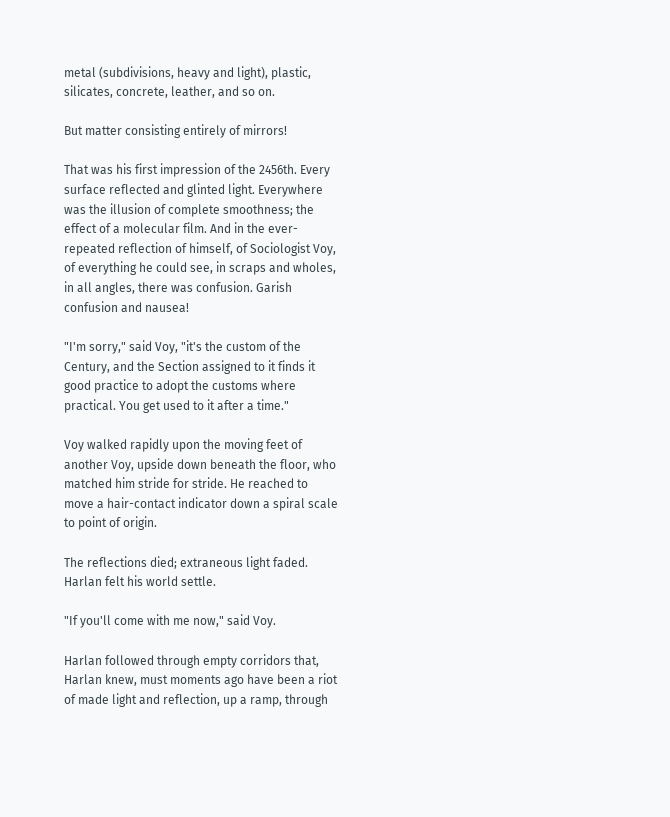metal (subdivisions, heavy and light), plastic, silicates, concrete, leather, and so on.

But matter consisting entirely of mirrors!

That was his first impression of the 2456th. Every surface reflected and glinted light. Everywhere was the illusion of complete smoothness; the effect of a molecular film. And in the ever-repeated reflection of himself, of Sociologist Voy, of everything he could see, in scraps and wholes, in all angles, there was confusion. Garish confusion and nausea!

"I'm sorry," said Voy, "it's the custom of the Century, and the Section assigned to it finds it good practice to adopt the customs where practical. You get used to it after a time."

Voy walked rapidly upon the moving feet of another Voy, upside down beneath the floor, who matched him stride for stride. He reached to move a hair-contact indicator down a spiral scale to point of origin.

The reflections died; extraneous light faded. Harlan felt his world settle.

"If you'll come with me now," said Voy.

Harlan followed through empty corridors that, Harlan knew, must moments ago have been a riot of made light and reflection, up a ramp, through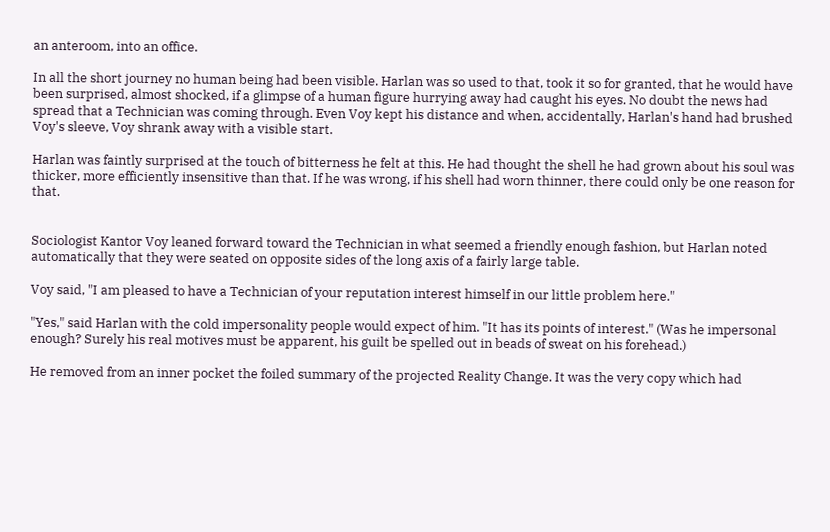an anteroom, into an office.

In all the short journey no human being had been visible. Harlan was so used to that, took it so for granted, that he would have been surprised, almost shocked, if a glimpse of a human figure hurrying away had caught his eyes. No doubt the news had spread that a Technician was coming through. Even Voy kept his distance and when, accidentally, Harlan's hand had brushed Voy's sleeve, Voy shrank away with a visible start.

Harlan was faintly surprised at the touch of bitterness he felt at this. He had thought the shell he had grown about his soul was thicker, more efficiently insensitive than that. If he was wrong, if his shell had worn thinner, there could only be one reason for that.


Sociologist Kantor Voy leaned forward toward the Technician in what seemed a friendly enough fashion, but Harlan noted automatically that they were seated on opposite sides of the long axis of a fairly large table.

Voy said, "I am pleased to have a Technician of your reputation interest himself in our little problem here."

"Yes," said Harlan with the cold impersonality people would expect of him. "It has its points of interest." (Was he impersonal enough? Surely his real motives must be apparent, his guilt be spelled out in beads of sweat on his forehead.)

He removed from an inner pocket the foiled summary of the projected Reality Change. It was the very copy which had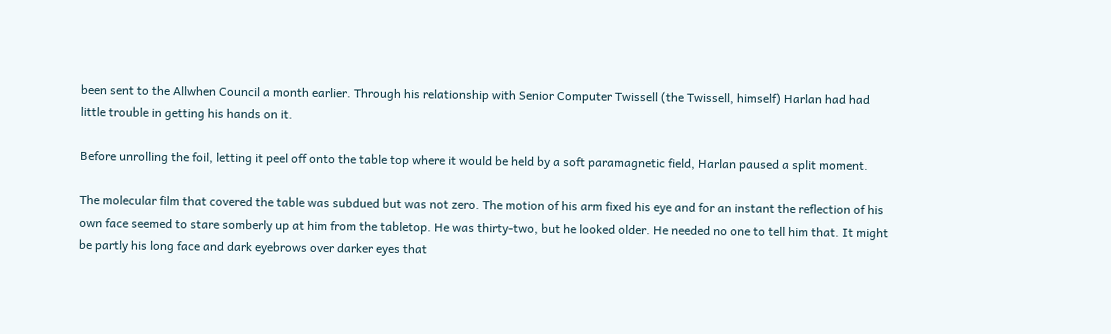been sent to the Allwhen Council a month earlier. Through his relationship with Senior Computer Twissell (the Twissell, himself) Harlan had had little trouble in getting his hands on it.

Before unrolling the foil, letting it peel off onto the table top where it would be held by a soft paramagnetic field, Harlan paused a split moment.

The molecular film that covered the table was subdued but was not zero. The motion of his arm fixed his eye and for an instant the reflection of his own face seemed to stare somberly up at him from the tabletop. He was thirty-two, but he looked older. He needed no one to tell him that. It might be partly his long face and dark eyebrows over darker eyes that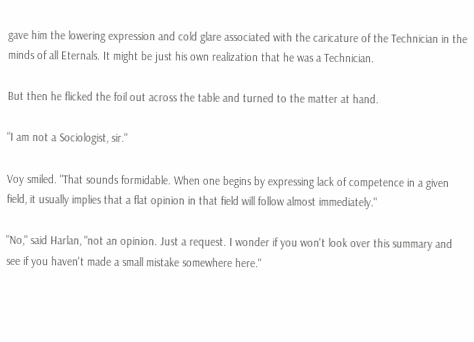gave him the lowering expression and cold glare associated with the caricature of the Technician in the minds of all Eternals. It might be just his own realization that he was a Technician.

But then he flicked the foil out across the table and turned to the matter at hand.

"I am not a Sociologist, sir."

Voy smiled. "That sounds formidable. When one begins by expressing lack of competence in a given field, it usually implies that a flat opinion in that field will follow almost immediately."

"No," said Harlan, "not an opinion. Just a request. I wonder if you won't look over this summary and see if you haven't made a small mistake somewhere here."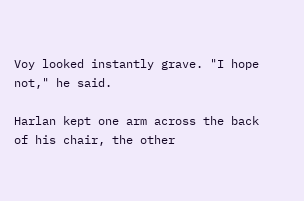Voy looked instantly grave. "I hope not," he said.

Harlan kept one arm across the back of his chair, the other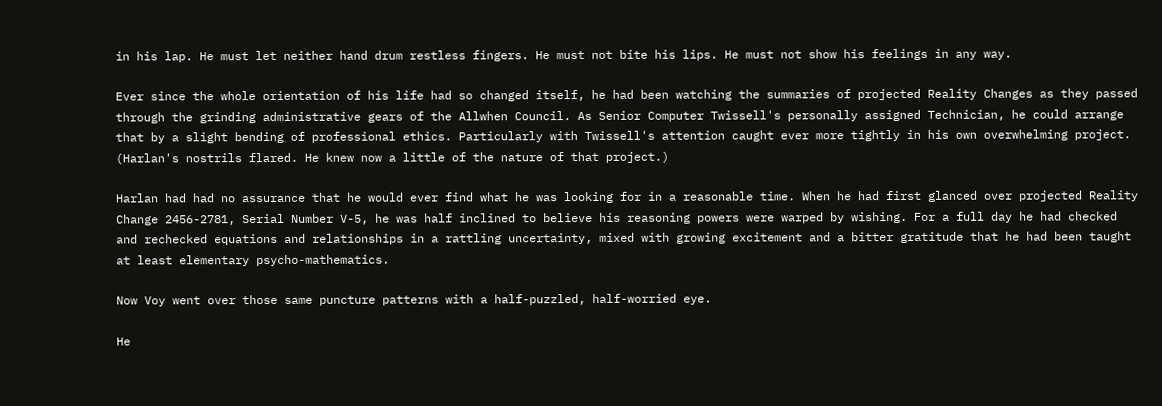in his lap. He must let neither hand drum restless fingers. He must not bite his lips. He must not show his feelings in any way.

Ever since the whole orientation of his life had so changed itself, he had been watching the summaries of projected Reality Changes as they passed through the grinding administrative gears of the Allwhen Council. As Senior Computer Twissell's personally assigned Technician, he could arrange that by a slight bending of professional ethics. Particularly with Twissell's attention caught ever more tightly in his own overwhelming project. (Harlan's nostrils flared. He knew now a little of the nature of that project.)

Harlan had had no assurance that he would ever find what he was looking for in a reasonable time. When he had first glanced over projected Reality Change 2456-2781, Serial Number V-5, he was half inclined to believe his reasoning powers were warped by wishing. For a full day he had checked and rechecked equations and relationships in a rattling uncertainty, mixed with growing excitement and a bitter gratitude that he had been taught at least elementary psycho-mathematics.

Now Voy went over those same puncture patterns with a half-puzzled, half-worried eye.

He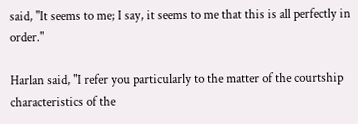said, "It seems to me; I say, it seems to me that this is all perfectly in order."

Harlan said, "I refer you particularly to the matter of the courtship characteristics of the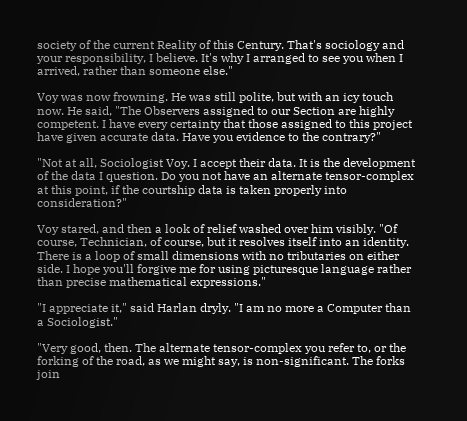society of the current Reality of this Century. That's sociology and your responsibility, I believe. It's why I arranged to see you when I arrived, rather than someone else."

Voy was now frowning. He was still polite, but with an icy touch now. He said, "The Observers assigned to our Section are highly competent. I have every certainty that those assigned to this project have given accurate data. Have you evidence to the contrary?"

"Not at all, Sociologist Voy. I accept their data. It is the development of the data I question. Do you not have an alternate tensor-complex at this point, if the courtship data is taken properly into consideration?"

Voy stared, and then a look of relief washed over him visibly. "Of course, Technician, of course, but it resolves itself into an identity. There is a loop of small dimensions with no tributaries on either side. I hope you'll forgive me for using picturesque language rather than precise mathematical expressions."

"I appreciate it," said Harlan dryly. "I am no more a Computer than a Sociologist."

"Very good, then. The alternate tensor-complex you refer to, or the forking of the road, as we might say, is non-significant. The forks join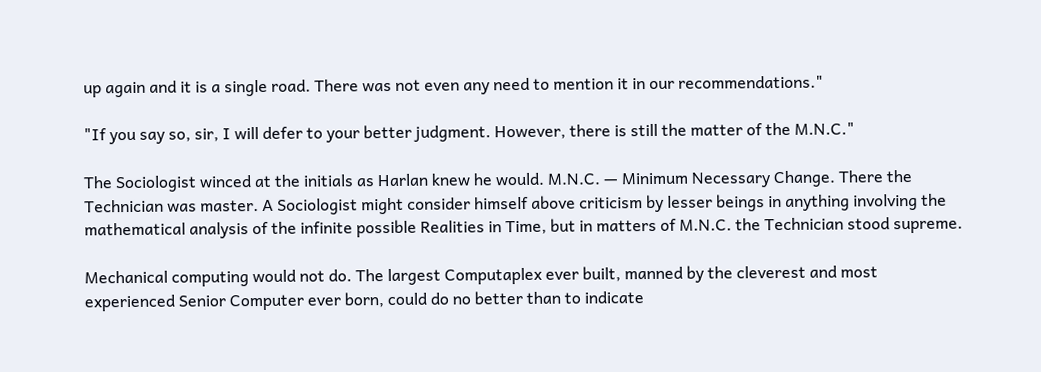up again and it is a single road. There was not even any need to mention it in our recommendations."

"If you say so, sir, I will defer to your better judgment. However, there is still the matter of the M.N.C."

The Sociologist winced at the initials as Harlan knew he would. M.N.C. — Minimum Necessary Change. There the Technician was master. A Sociologist might consider himself above criticism by lesser beings in anything involving the mathematical analysis of the infinite possible Realities in Time, but in matters of M.N.C. the Technician stood supreme.

Mechanical computing would not do. The largest Computaplex ever built, manned by the cleverest and most experienced Senior Computer ever born, could do no better than to indicate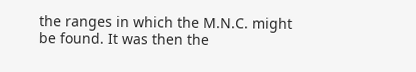the ranges in which the M.N.C. might be found. It was then the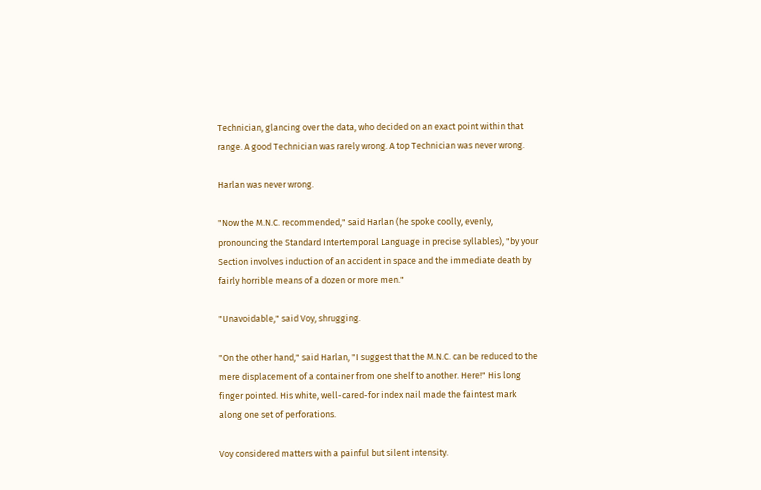Technician, glancing over the data, who decided on an exact point within that range. A good Technician was rarely wrong. A top Technician was never wrong.

Harlan was never wrong.

"Now the M.N.C. recommended," said Harlan (he spoke coolly, evenly, pronouncing the Standard Intertemporal Language in precise syllables), "by your Section involves induction of an accident in space and the immediate death by fairly horrible means of a dozen or more men."

"Unavoidable," said Voy, shrugging.

"On the other hand," said Harlan, "I suggest that the M.N.C. can be reduced to the mere displacement of a container from one shelf to another. Here!" His long finger pointed. His white, well-cared-for index nail made the faintest mark along one set of perforations.

Voy considered matters with a painful but silent intensity.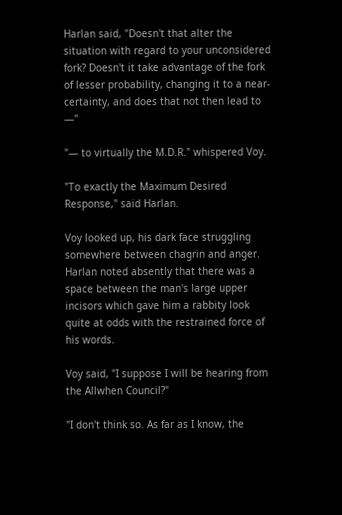Harlan said, "Doesn't that alter the situation with regard to your unconsidered fork? Doesn't it take advantage of the fork of lesser probability, changing it to a near-certainty, and does that not then lead to —"

"— to virtually the M.D.R." whispered Voy.

"To exactly the Maximum Desired Response," said Harlan.

Voy looked up, his dark face struggling somewhere between chagrin and anger. Harlan noted absently that there was a space between the man's large upper incisors which gave him a rabbity look quite at odds with the restrained force of his words.

Voy said, "I suppose I will be hearing from the Allwhen Council?"

"I don't think so. As far as I know, the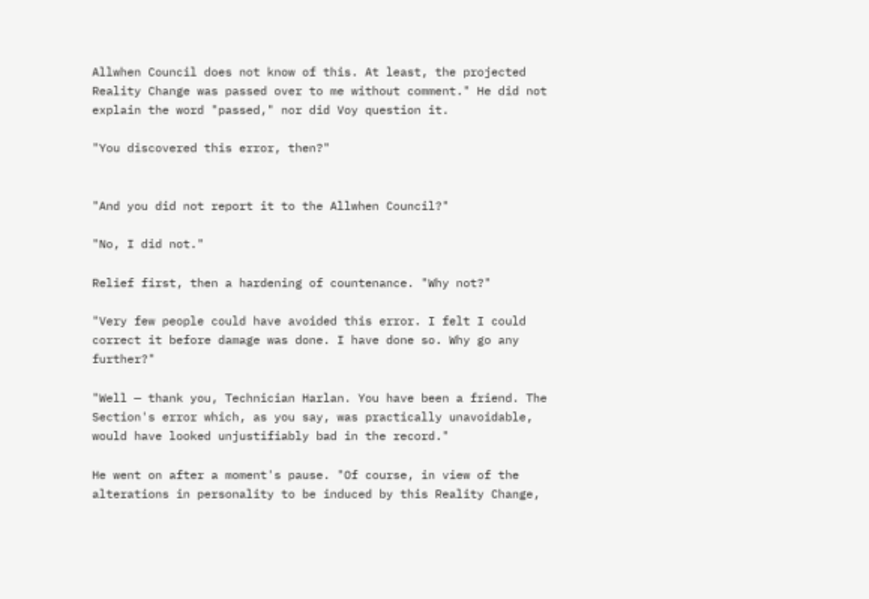Allwhen Council does not know of this. At least, the projected Reality Change was passed over to me without comment." He did not explain the word "passed," nor did Voy question it.

"You discovered this error, then?"


"And you did not report it to the Allwhen Council?"

"No, I did not."

Relief first, then a hardening of countenance. "Why not?"

"Very few people could have avoided this error. I felt I could correct it before damage was done. I have done so. Why go any further?"

"Well — thank you, Technician Harlan. You have been a friend. The Section's error which, as you say, was practically unavoidable, would have looked unjustifiably bad in the record."

He went on after a moment's pause. "Of course, in view of the alterations in personality to be induced by this Reality Change,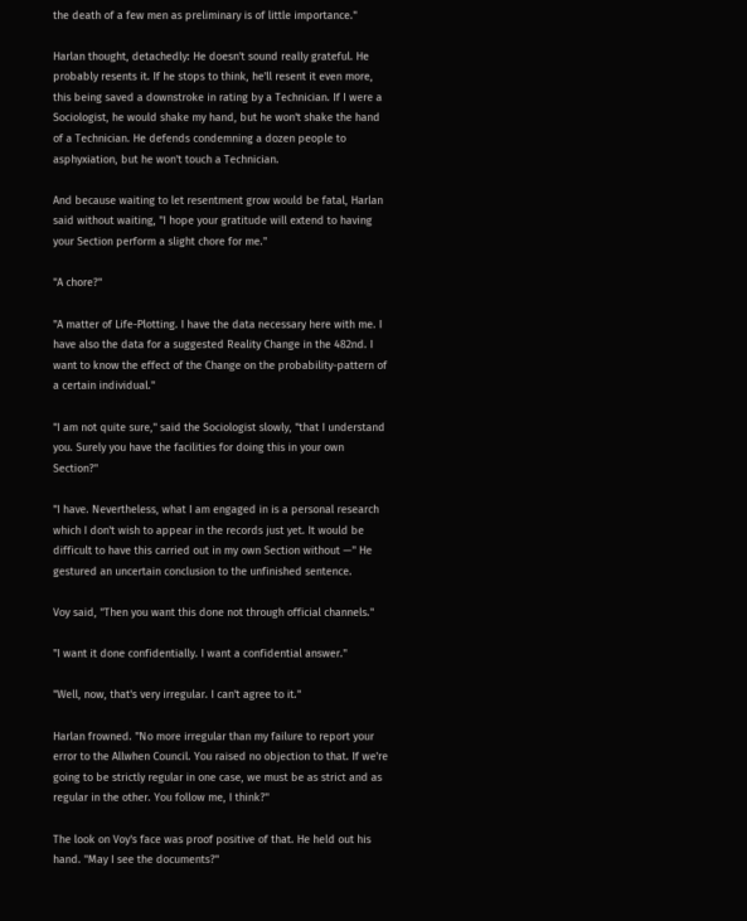the death of a few men as preliminary is of little importance."

Harlan thought, detachedly: He doesn't sound really grateful. He probably resents it. If he stops to think, he'll resent it even more, this being saved a downstroke in rating by a Technician. If I were a Sociologist, he would shake my hand, but he won't shake the hand of a Technician. He defends condemning a dozen people to asphyxiation, but he won't touch a Technician.

And because waiting to let resentment grow would be fatal, Harlan said without waiting, "I hope your gratitude will extend to having your Section perform a slight chore for me."

"A chore?"

"A matter of Life-Plotting. I have the data necessary here with me. I have also the data for a suggested Reality Change in the 482nd. I want to know the effect of the Change on the probability-pattern of a certain individual."

"I am not quite sure," said the Sociologist slowly, "that I understand you. Surely you have the facilities for doing this in your own Section?"

"I have. Nevertheless, what I am engaged in is a personal research which I don't wish to appear in the records just yet. It would be difficult to have this carried out in my own Section without —" He gestured an uncertain conclusion to the unfinished sentence.

Voy said, "Then you want this done not through official channels."

"I want it done confidentially. I want a confidential answer."

"Well, now, that's very irregular. I can't agree to it."

Harlan frowned. "No more irregular than my failure to report your error to the Allwhen Council. You raised no objection to that. If we're going to be strictly regular in one case, we must be as strict and as regular in the other. You follow me, I think?"

The look on Voy's face was proof positive of that. He held out his hand. "May I see the documents?"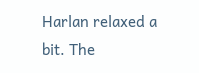Harlan relaxed a bit. The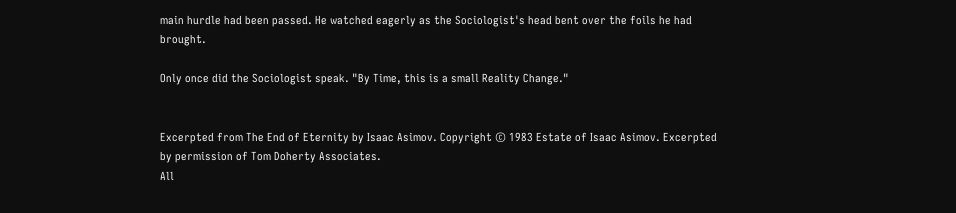main hurdle had been passed. He watched eagerly as the Sociologist's head bent over the foils he had brought.

Only once did the Sociologist speak. "By Time, this is a small Reality Change."


Excerpted from The End of Eternity by Isaac Asimov. Copyright © 1983 Estate of Isaac Asimov. Excerpted by permission of Tom Doherty Associates.
All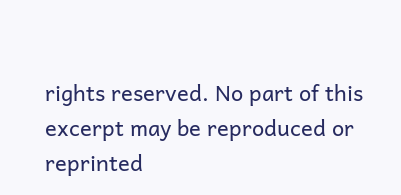rights reserved. No part of this excerpt may be reproduced or reprinted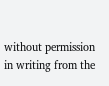without permission in writing from the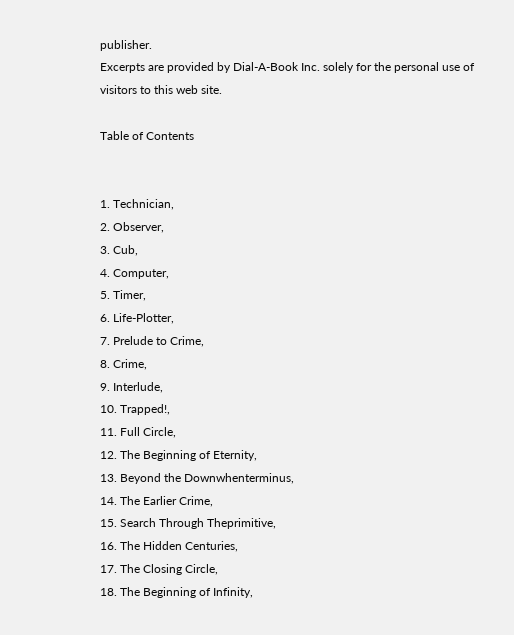publisher.
Excerpts are provided by Dial-A-Book Inc. solely for the personal use of visitors to this web site.

Table of Contents


1. Technician,
2. Observer,
3. Cub,
4. Computer,
5. Timer,
6. Life-Plotter,
7. Prelude to Crime,
8. Crime,
9. Interlude,
10. Trapped!,
11. Full Circle,
12. The Beginning of Eternity,
13. Beyond the Downwhenterminus,
14. The Earlier Crime,
15. Search Through Theprimitive,
16. The Hidden Centuries,
17. The Closing Circle,
18. The Beginning of Infinity,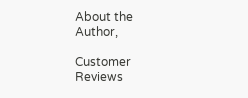About the Author,

Customer Reviews